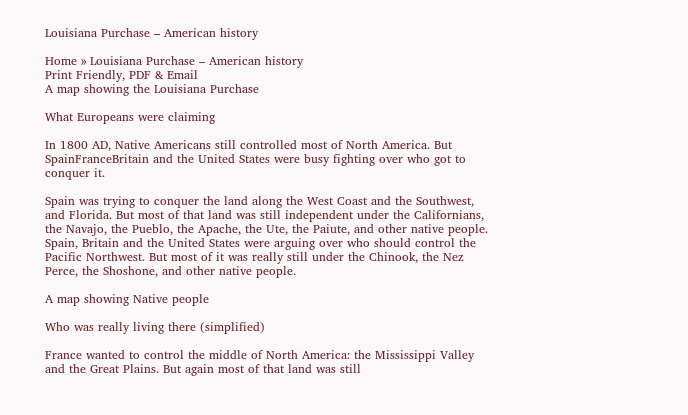Louisiana Purchase – American history

Home » Louisiana Purchase – American history
Print Friendly, PDF & Email
A map showing the Louisiana Purchase

What Europeans were claiming

In 1800 AD, Native Americans still controlled most of North America. But SpainFranceBritain and the United States were busy fighting over who got to conquer it.

Spain was trying to conquer the land along the West Coast and the Southwest, and Florida. But most of that land was still independent under the Californians, the Navajo, the Pueblo, the Apache, the Ute, the Paiute, and other native people. Spain, Britain and the United States were arguing over who should control the Pacific Northwest. But most of it was really still under the Chinook, the Nez Perce, the Shoshone, and other native people.

A map showing Native people

Who was really living there (simplified)

France wanted to control the middle of North America: the Mississippi Valley and the Great Plains. But again most of that land was still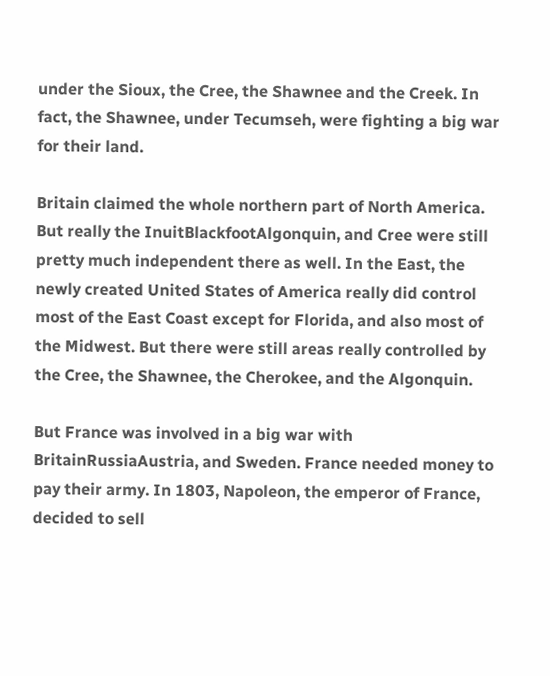under the Sioux, the Cree, the Shawnee and the Creek. In fact, the Shawnee, under Tecumseh, were fighting a big war for their land.

Britain claimed the whole northern part of North America. But really the InuitBlackfootAlgonquin, and Cree were still pretty much independent there as well. In the East, the newly created United States of America really did control most of the East Coast except for Florida, and also most of the Midwest. But there were still areas really controlled by the Cree, the Shawnee, the Cherokee, and the Algonquin.

But France was involved in a big war with BritainRussiaAustria, and Sweden. France needed money to pay their army. In 1803, Napoleon, the emperor of France, decided to sell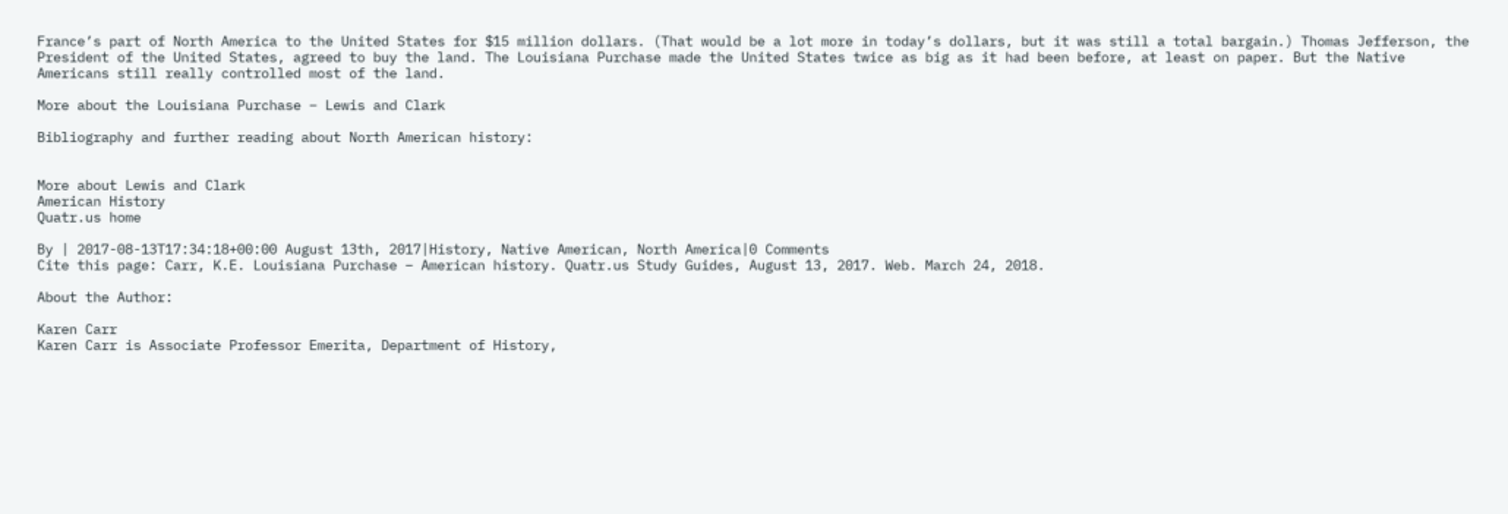France’s part of North America to the United States for $15 million dollars. (That would be a lot more in today’s dollars, but it was still a total bargain.) Thomas Jefferson, the President of the United States, agreed to buy the land. The Louisiana Purchase made the United States twice as big as it had been before, at least on paper. But the Native Americans still really controlled most of the land.

More about the Louisiana Purchase – Lewis and Clark

Bibliography and further reading about North American history:


More about Lewis and Clark
American History
Quatr.us home

By | 2017-08-13T17:34:18+00:00 August 13th, 2017|History, Native American, North America|0 Comments
Cite this page: Carr, K.E. Louisiana Purchase – American history. Quatr.us Study Guides, August 13, 2017. Web. March 24, 2018.

About the Author:

Karen Carr
Karen Carr is Associate Professor Emerita, Department of History,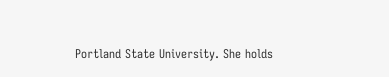Portland State University. She holds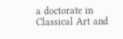a doctorate in Classical Art and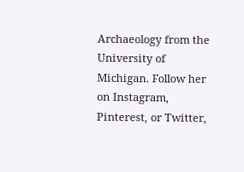Archaeology from the University of Michigan. Follow her on Instagram, Pinterest, or Twitter,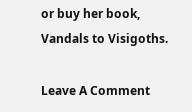or buy her book, Vandals to Visigoths.

Leave A Comment